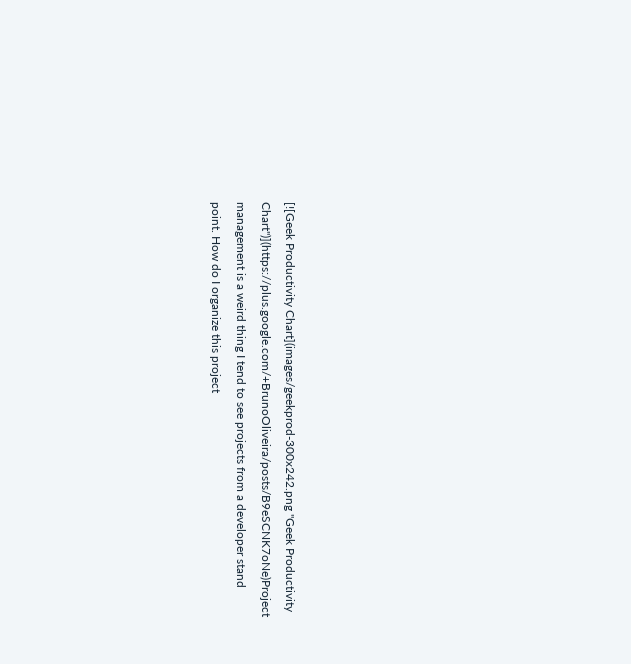[![Geek Productivity Chart](images/geekprod-300x242.png "Geek Productivity Chart")](https://plus.google.com/+BrunoOliveira/posts/B9eSCNK7oNe)Project management is a weird thing I tend to see projects from a developer stand point. How do I organize this project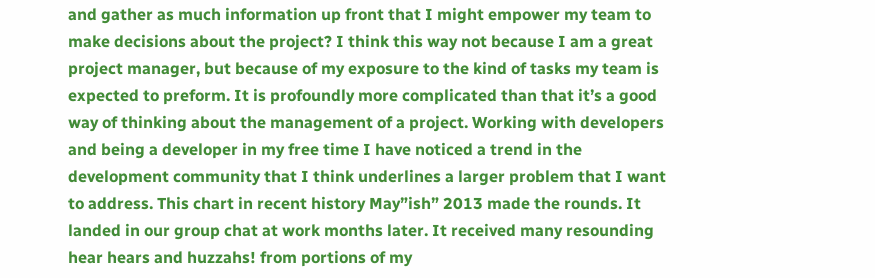and gather as much information up front that I might empower my team to make decisions about the project? I think this way not because I am a great project manager, but because of my exposure to the kind of tasks my team is expected to preform. It is profoundly more complicated than that it’s a good way of thinking about the management of a project. Working with developers and being a developer in my free time I have noticed a trend in the development community that I think underlines a larger problem that I want to address. This chart in recent history May”ish” 2013 made the rounds. It landed in our group chat at work months later. It received many resounding hear hears and huzzahs! from portions of my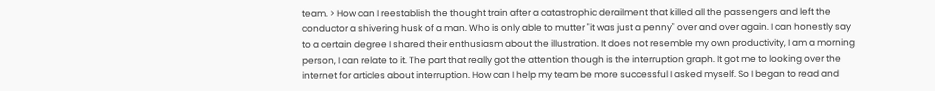team. > How can I reestablish the thought train after a catastrophic derailment that killed all the passengers and left the conductor a shivering husk of a man. Who is only able to mutter "it was just a penny" over and over again. I can honestly say to a certain degree I shared their enthusiasm about the illustration. It does not resemble my own productivity, I am a morning person, I can relate to it. The part that really got the attention though is the interruption graph. It got me to looking over the internet for articles about interruption. How can I help my team be more successful I asked myself. So I began to read and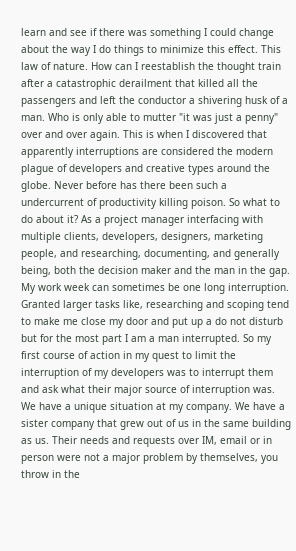learn and see if there was something I could change about the way I do things to minimize this effect. This law of nature. How can I reestablish the thought train after a catastrophic derailment that killed all the passengers and left the conductor a shivering husk of a man. Who is only able to mutter "it was just a penny" over and over again. This is when I discovered that apparently interruptions are considered the modern plague of developers and creative types around the globe. Never before has there been such a undercurrent of productivity killing poison. So what to do about it? As a project manager interfacing with multiple clients, developers, designers, marketing people, and researching, documenting, and generally being, both the decision maker and the man in the gap. My work week can sometimes be one long interruption. Granted larger tasks like, researching and scoping tend to make me close my door and put up a do not disturb but for the most part I am a man interrupted. So my first course of action in my quest to limit the interruption of my developers was to interrupt them and ask what their major source of interruption was. We have a unique situation at my company. We have a sister company that grew out of us in the same building as us. Their needs and requests over IM, email or in person were not a major problem by themselves, you throw in the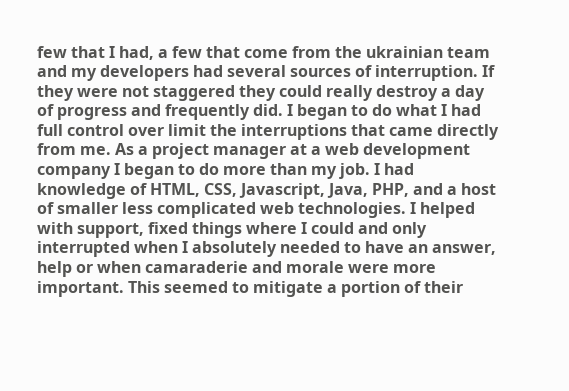few that I had, a few that come from the ukrainian team and my developers had several sources of interruption. If they were not staggered they could really destroy a day of progress and frequently did. I began to do what I had full control over limit the interruptions that came directly from me. As a project manager at a web development company I began to do more than my job. I had knowledge of HTML, CSS, Javascript, Java, PHP, and a host of smaller less complicated web technologies. I helped with support, fixed things where I could and only interrupted when I absolutely needed to have an answer, help or when camaraderie and morale were more important. This seemed to mitigate a portion of their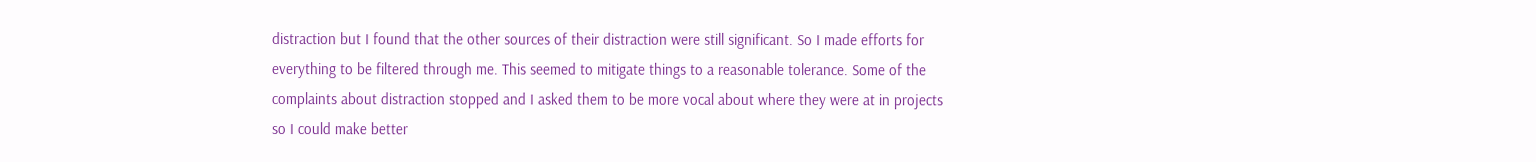distraction but I found that the other sources of their distraction were still significant. So I made efforts for everything to be filtered through me. This seemed to mitigate things to a reasonable tolerance. Some of the complaints about distraction stopped and I asked them to be more vocal about where they were at in projects so I could make better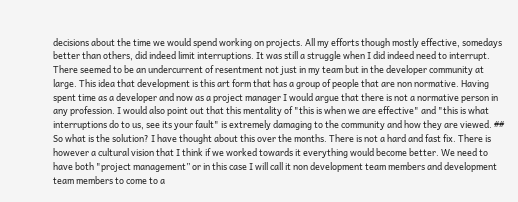decisions about the time we would spend working on projects. All my efforts though mostly effective, somedays better than others, did indeed limit interruptions. It was still a struggle when I did indeed need to interrupt. There seemed to be an undercurrent of resentment not just in my team but in the developer community at large. This idea that development is this art form that has a group of people that are non normative. Having spent time as a developer and now as a project manager I would argue that there is not a normative person in any profession. I would also point out that this mentality of "this is when we are effective" and "this is what interruptions do to us, see its your fault" is extremely damaging to the community and how they are viewed. ## So what is the solution? I have thought about this over the months. There is not a hard and fast fix. There is however a cultural vision that I think if we worked towards it everything would become better. We need to have both "project management” or in this case I will call it non development team members and development team members to come to a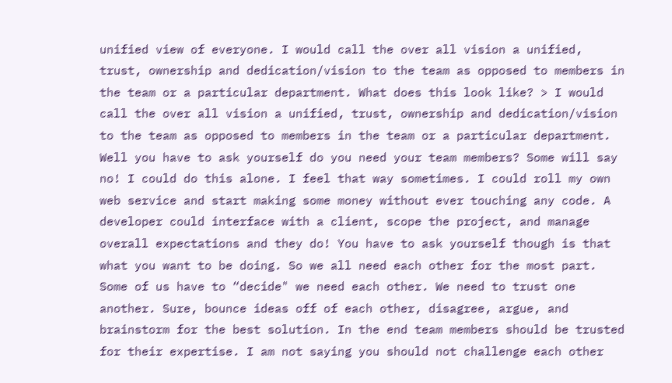unified view of everyone. I would call the over all vision a unified, trust, ownership and dedication/vision to the team as opposed to members in the team or a particular department. What does this look like? > I would call the over all vision a unified, trust, ownership and dedication/vision to the team as opposed to members in the team or a particular department. Well you have to ask yourself do you need your team members? Some will say no! I could do this alone. I feel that way sometimes. I could roll my own web service and start making some money without ever touching any code. A developer could interface with a client, scope the project, and manage overall expectations and they do! You have to ask yourself though is that what you want to be doing. So we all need each other for the most part. Some of us have to “decide" we need each other. We need to trust one another. Sure, bounce ideas off of each other, disagree, argue, and brainstorm for the best solution. In the end team members should be trusted for their expertise. I am not saying you should not challenge each other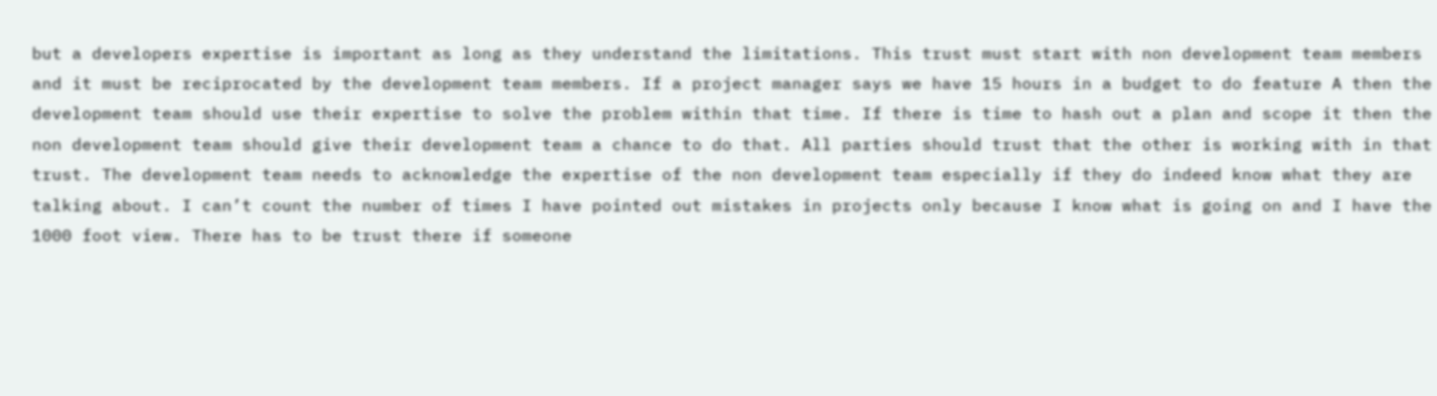but a developers expertise is important as long as they understand the limitations. This trust must start with non development team members and it must be reciprocated by the development team members. If a project manager says we have 15 hours in a budget to do feature A then the development team should use their expertise to solve the problem within that time. If there is time to hash out a plan and scope it then the non development team should give their development team a chance to do that. All parties should trust that the other is working with in that trust. The development team needs to acknowledge the expertise of the non development team especially if they do indeed know what they are talking about. I can’t count the number of times I have pointed out mistakes in projects only because I know what is going on and I have the 1000 foot view. There has to be trust there if someone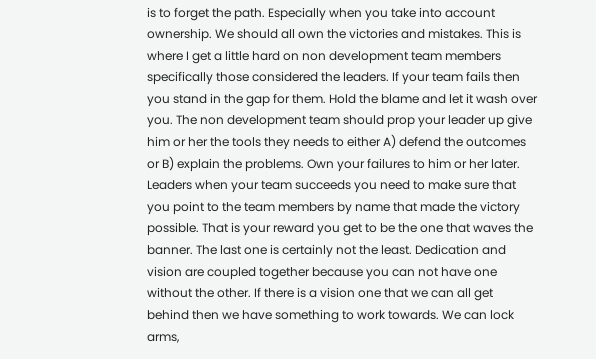is to forget the path. Especially when you take into account ownership. We should all own the victories and mistakes. This is where I get a little hard on non development team members specifically those considered the leaders. If your team fails then you stand in the gap for them. Hold the blame and let it wash over you. The non development team should prop your leader up give him or her the tools they needs to either A) defend the outcomes or B) explain the problems. Own your failures to him or her later. Leaders when your team succeeds you need to make sure that you point to the team members by name that made the victory possible. That is your reward you get to be the one that waves the banner. The last one is certainly not the least. Dedication and vision are coupled together because you can not have one without the other. If there is a vision one that we can all get behind then we have something to work towards. We can lock arms,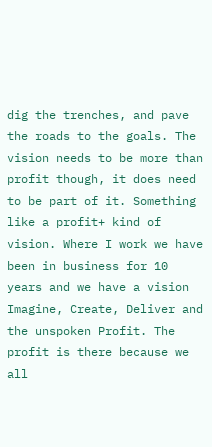dig the trenches, and pave the roads to the goals. The vision needs to be more than profit though, it does need to be part of it. Something like a profit+ kind of vision. Where I work we have been in business for 10 years and we have a vision Imagine, Create, Deliver and the unspoken Profit. The profit is there because we all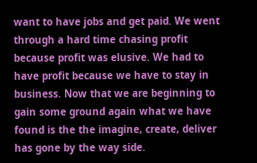want to have jobs and get paid. We went through a hard time chasing profit because profit was elusive. We had to have profit because we have to stay in business. Now that we are beginning to gain some ground again what we have found is the the imagine, create, deliver has gone by the way side.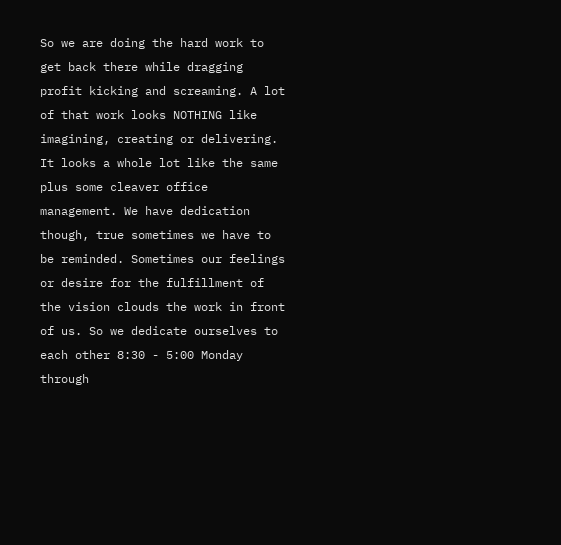So we are doing the hard work to get back there while dragging profit kicking and screaming. A lot of that work looks NOTHING like imagining, creating or delivering. It looks a whole lot like the same plus some cleaver office management. We have dedication though, true sometimes we have to be reminded. Sometimes our feelings or desire for the fulfillment of the vision clouds the work in front of us. So we dedicate ourselves to each other 8:30 - 5:00 Monday through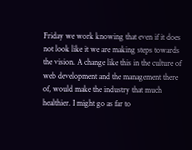Friday we work knowing that even if it does not look like it we are making steps towards the vision. A change like this in the culture of web development and the management there of, would make the industry that much healthier. I might go as far to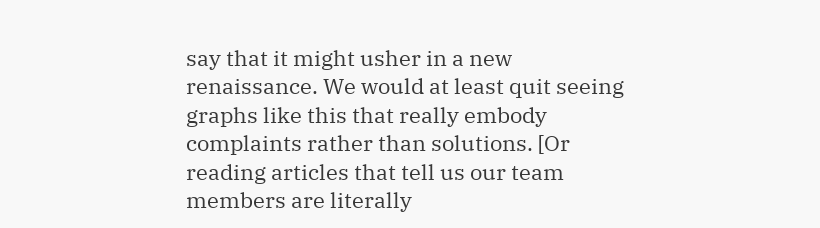say that it might usher in a new renaissance. We would at least quit seeing graphs like this that really embody complaints rather than solutions. [Or reading articles that tell us our team members are literally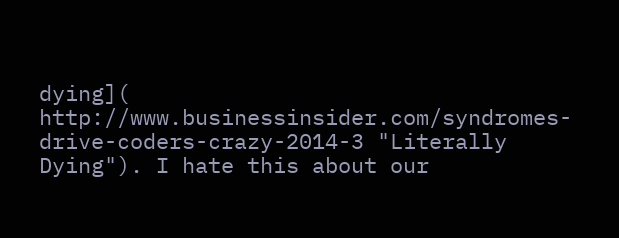dying]( http://www.businessinsider.com/syndromes-drive-coders-crazy-2014-3 "Literally Dying"). I hate this about our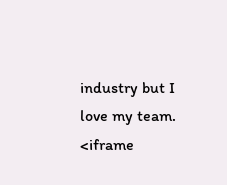industry but I love my team. <iframe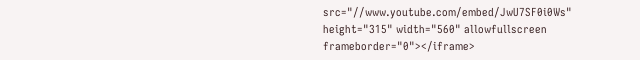src="//www.youtube.com/embed/JwU7SF0i0Ws" height="315" width="560" allowfullscreen frameborder="0"></iframe>